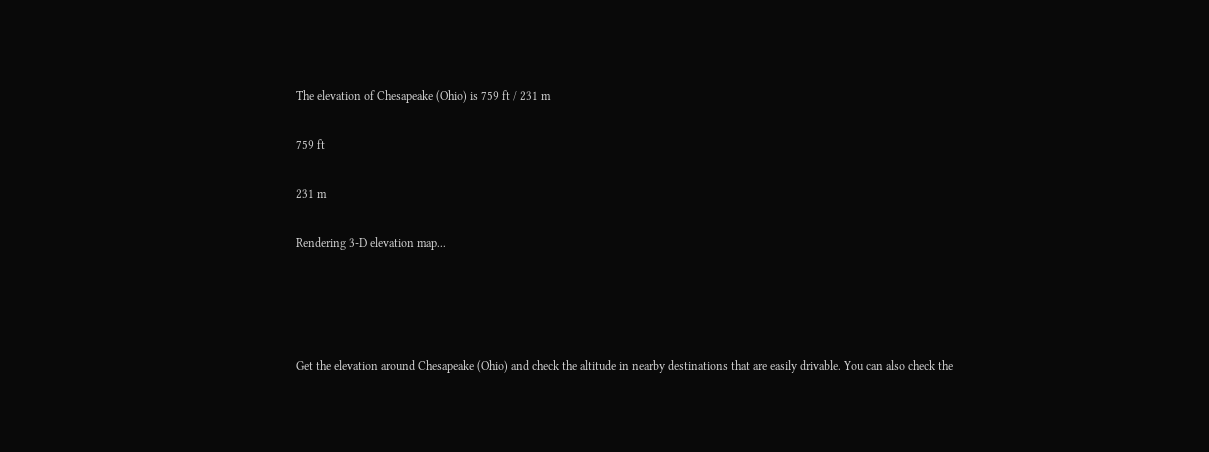The elevation of Chesapeake (Ohio) is 759 ft / 231 m

759 ft

231 m

Rendering 3-D elevation map...




Get the elevation around Chesapeake (Ohio) and check the altitude in nearby destinations that are easily drivable. You can also check the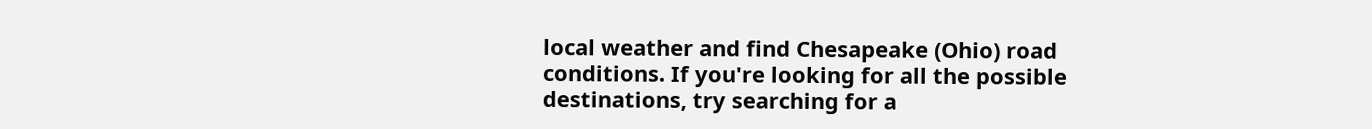local weather and find Chesapeake (Ohio) road conditions. If you're looking for all the possible destinations, try searching for a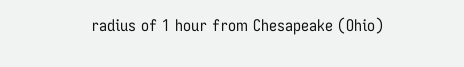radius of 1 hour from Chesapeake (Ohio)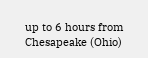up to 6 hours from Chesapeake (Ohio)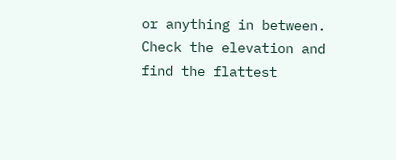or anything in between. Check the elevation and find the flattest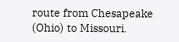route from Chesapeake (Ohio) to Missouri.